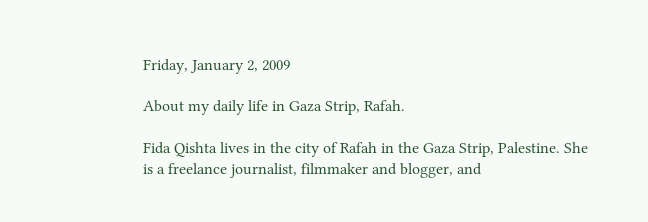Friday, January 2, 2009

About my daily life in Gaza Strip, Rafah.

Fida Qishta lives in the city of Rafah in the Gaza Strip, Palestine. She is a freelance journalist, filmmaker and blogger, and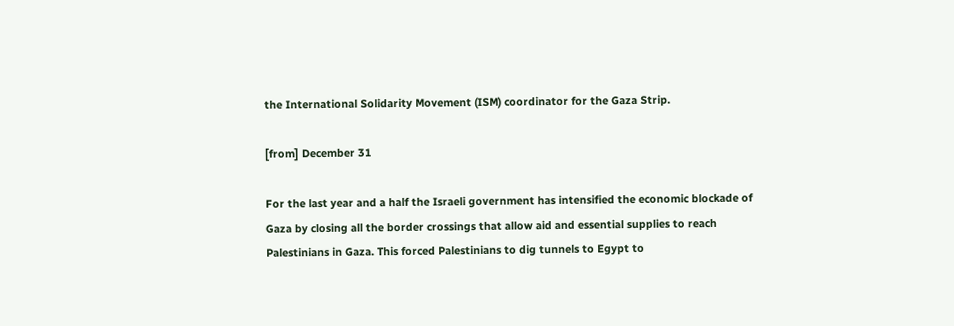the International Solidarity Movement (ISM) coordinator for the Gaza Strip.

[from] December 31

For the last year and a half the Israeli government has intensified the economic blockade of Gaza by closing all the border crossings that allow aid and essential supplies to reach Palestinians in Gaza. This forced Palestinians to dig tunnels to Egypt to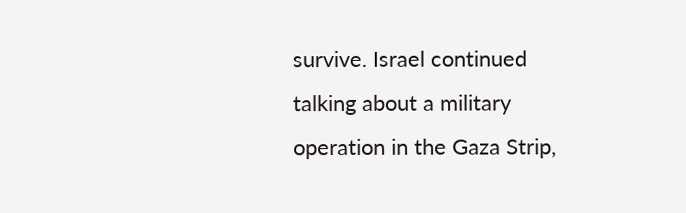survive. Israel continued talking about a military operation in the Gaza Strip,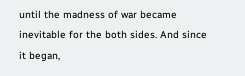until the madness of war became inevitable for the both sides. And since it began,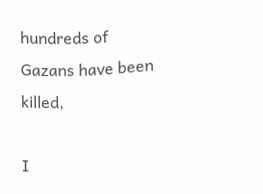hundreds of Gazans have been killed,

I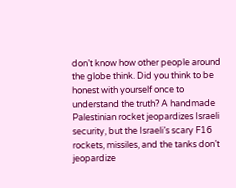don’t know how other people around the globe think. Did you think to be honest with yourself once to understand the truth? A handmade Palestinian rocket jeopardizes Israeli security, but the Israeli’s scary F16 rockets, missiles, and the tanks don’t jeopardize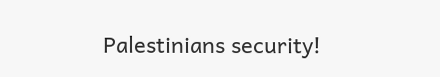Palestinians security!